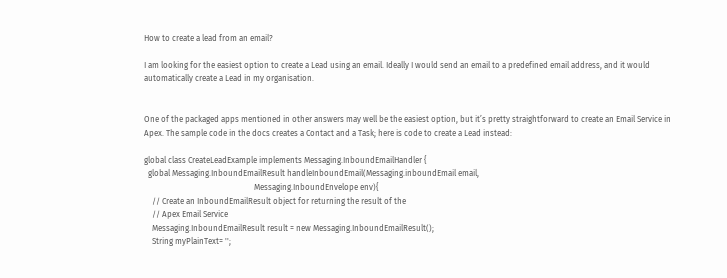How to create a lead from an email?

I am looking for the easiest option to create a Lead using an email. Ideally I would send an email to a predefined email address, and it would automatically create a Lead in my organisation.


One of the packaged apps mentioned in other answers may well be the easiest option, but it’s pretty straightforward to create an Email Service in Apex. The sample code in the docs creates a Contact and a Task; here is code to create a Lead instead:

global class CreateLeadExample implements Messaging.InboundEmailHandler {
  global Messaging.InboundEmailResult handleInboundEmail(Messaging.inboundEmail email,
                                                       Messaging.InboundEnvelope env){
    // Create an InboundEmailResult object for returning the result of the
    // Apex Email Service
    Messaging.InboundEmailResult result = new Messaging.InboundEmailResult();
    String myPlainText= '';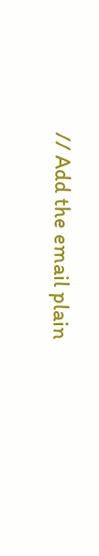// Add the email plain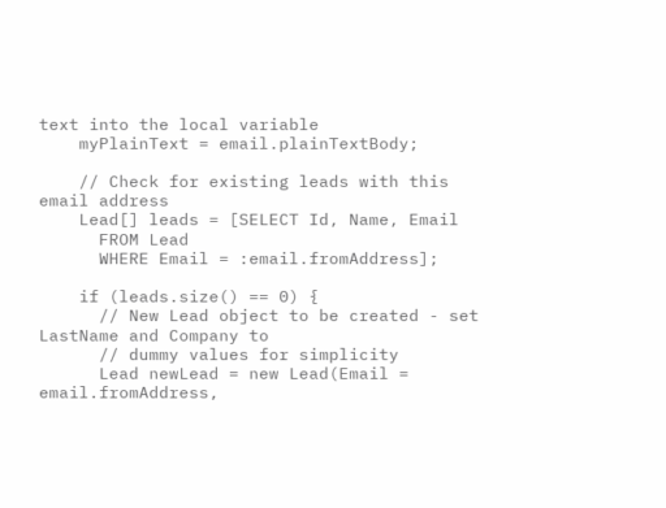text into the local variable
    myPlainText = email.plainTextBody;

    // Check for existing leads with this email address
    Lead[] leads = [SELECT Id, Name, Email
      FROM Lead
      WHERE Email = :email.fromAddress];

    if (leads.size() == 0) {
      // New Lead object to be created - set LastName and Company to
      // dummy values for simplicity
      Lead newLead = new Lead(Email = email.fromAddress,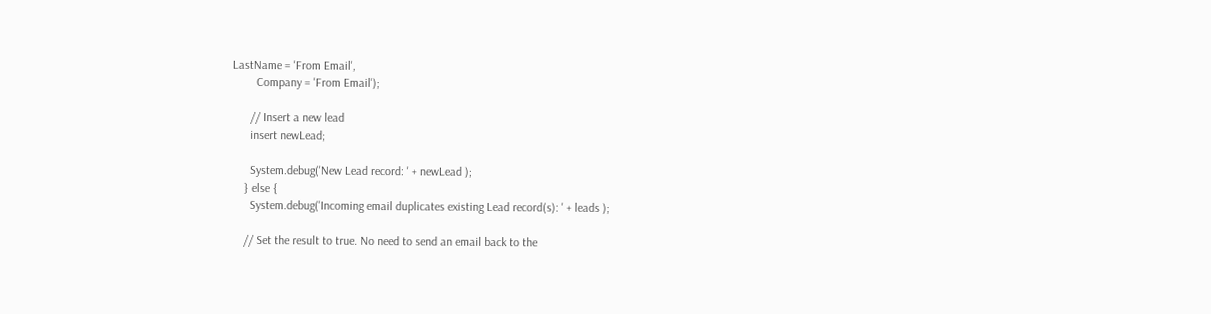LastName = 'From Email',
        Company = 'From Email');

      // Insert a new lead
      insert newLead;

      System.debug('New Lead record: ' + newLead );
    } else {
      System.debug('Incoming email duplicates existing Lead record(s): ' + leads );

    // Set the result to true. No need to send an email back to the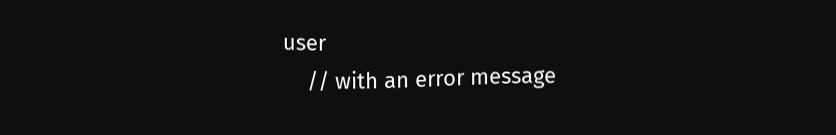user
    // with an error message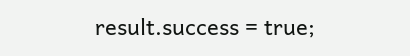result.success = true;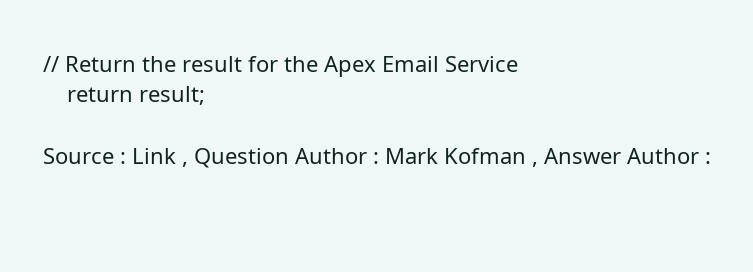// Return the result for the Apex Email Service
    return result;

Source : Link , Question Author : Mark Kofman , Answer Author :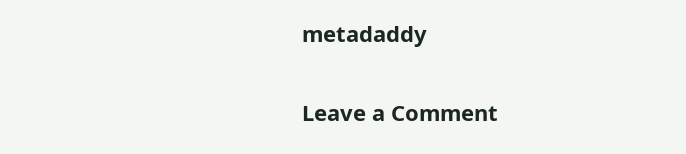metadaddy

Leave a Comment